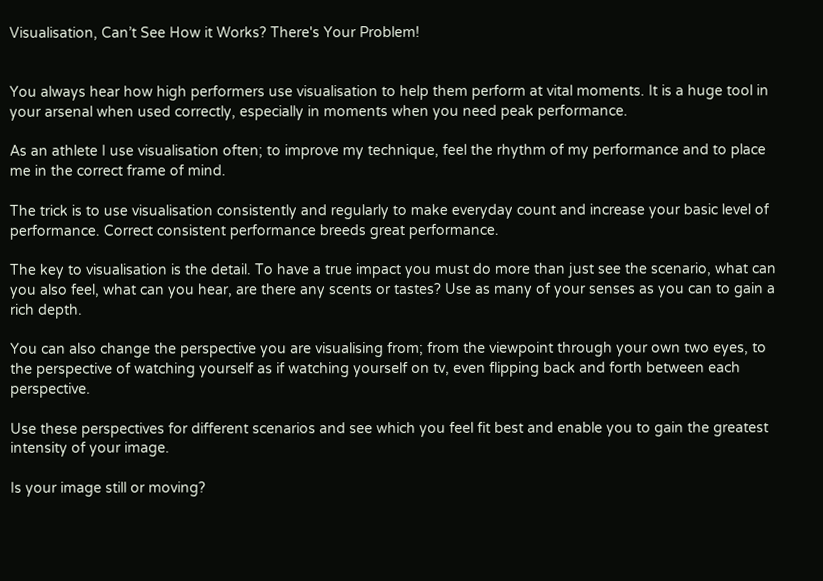Visualisation, Can’t See How it Works? There's Your Problem!


You always hear how high performers use visualisation to help them perform at vital moments. It is a huge tool in your arsenal when used correctly, especially in moments when you need peak performance.

As an athlete I use visualisation often; to improve my technique, feel the rhythm of my performance and to place me in the correct frame of mind.

The trick is to use visualisation consistently and regularly to make everyday count and increase your basic level of performance. Correct consistent performance breeds great performance.

The key to visualisation is the detail. To have a true impact you must do more than just see the scenario, what can you also feel, what can you hear, are there any scents or tastes? Use as many of your senses as you can to gain a rich depth.

You can also change the perspective you are visualising from; from the viewpoint through your own two eyes, to the perspective of watching yourself as if watching yourself on tv, even flipping back and forth between each perspective.

Use these perspectives for different scenarios and see which you feel fit best and enable you to gain the greatest intensity of your image.

Is your image still or moving?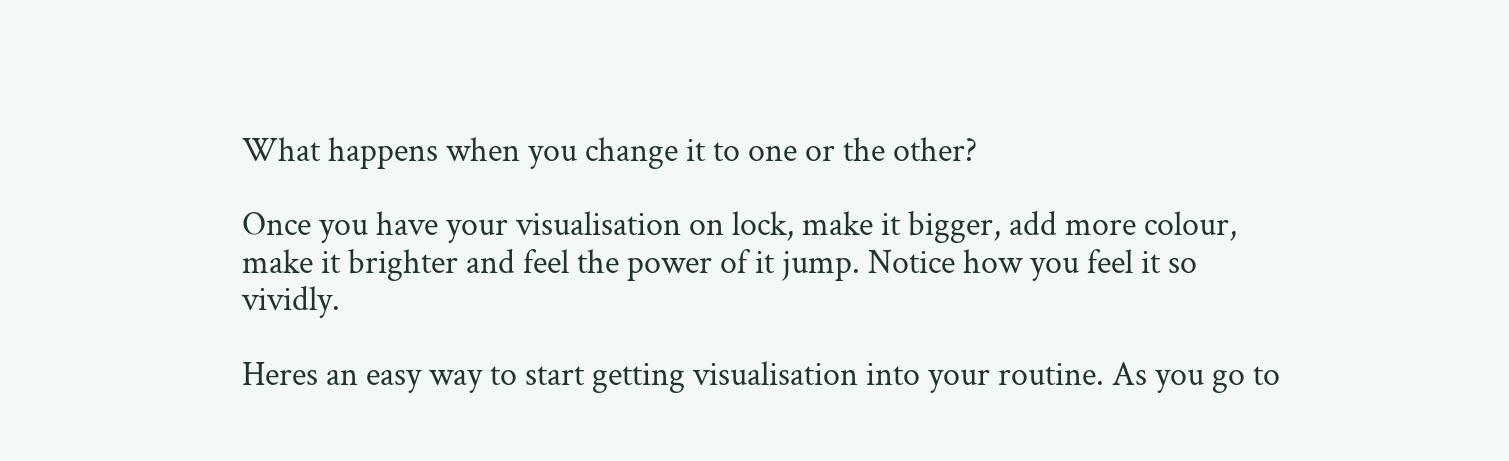What happens when you change it to one or the other?

Once you have your visualisation on lock, make it bigger, add more colour, make it brighter and feel the power of it jump. Notice how you feel it so vividly.

Heres an easy way to start getting visualisation into your routine. As you go to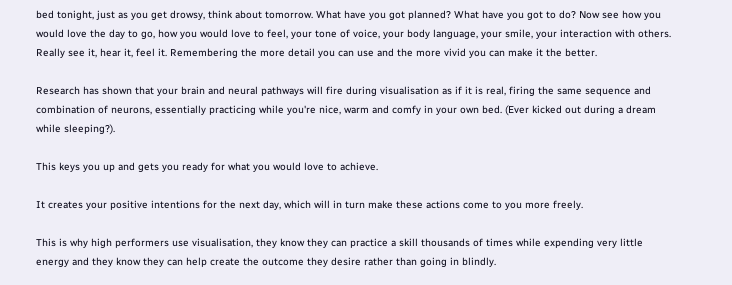bed tonight, just as you get drowsy, think about tomorrow. What have you got planned? What have you got to do? Now see how you would love the day to go, how you would love to feel, your tone of voice, your body language, your smile, your interaction with others. Really see it, hear it, feel it. Remembering the more detail you can use and the more vivid you can make it the better.

Research has shown that your brain and neural pathways will fire during visualisation as if it is real, firing the same sequence and combination of neurons, essentially practicing while you're nice, warm and comfy in your own bed. (Ever kicked out during a dream while sleeping?).

This keys you up and gets you ready for what you would love to achieve.

It creates your positive intentions for the next day, which will in turn make these actions come to you more freely.

This is why high performers use visualisation, they know they can practice a skill thousands of times while expending very little energy and they know they can help create the outcome they desire rather than going in blindly.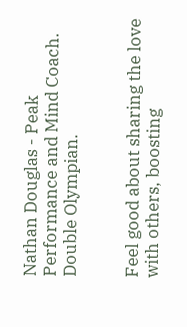Nathan Douglas - Peak Performance and Mind Coach. Double Olympian.


Feel good about sharing the love with others, boosting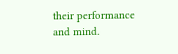their performance and mind.